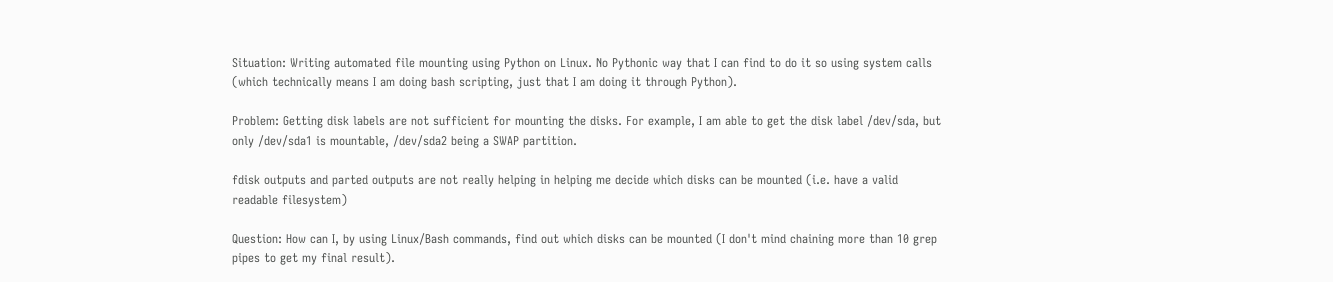Situation: Writing automated file mounting using Python on Linux. No Pythonic way that I can find to do it so using system calls (which technically means I am doing bash scripting, just that I am doing it through Python).

Problem: Getting disk labels are not sufficient for mounting the disks. For example, I am able to get the disk label /dev/sda, but only /dev/sda1 is mountable, /dev/sda2 being a SWAP partition.

fdisk outputs and parted outputs are not really helping in helping me decide which disks can be mounted (i.e. have a valid readable filesystem)

Question: How can I, by using Linux/Bash commands, find out which disks can be mounted (I don't mind chaining more than 10 grep pipes to get my final result).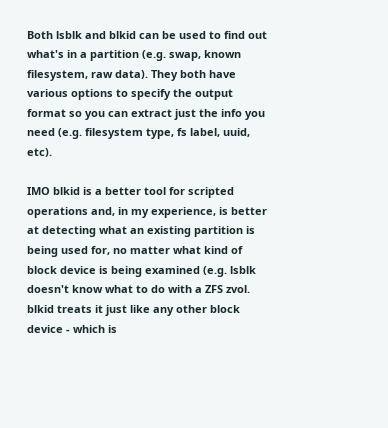Both lsblk and blkid can be used to find out what's in a partition (e.g. swap, known filesystem, raw data). They both have various options to specify the output format so you can extract just the info you need (e.g. filesystem type, fs label, uuid, etc).

IMO blkid is a better tool for scripted operations and, in my experience, is better at detecting what an existing partition is being used for, no matter what kind of block device is being examined (e.g. lsblk doesn't know what to do with a ZFS zvol. blkid treats it just like any other block device - which is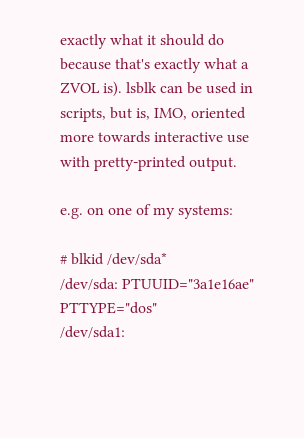exactly what it should do because that's exactly what a ZVOL is). lsblk can be used in scripts, but is, IMO, oriented more towards interactive use with pretty-printed output.

e.g. on one of my systems:

# blkid /dev/sda*
/dev/sda: PTUUID="3a1e16ae" PTTYPE="dos"
/dev/sda1: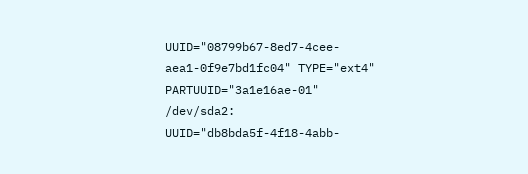UUID="08799b67-8ed7-4cee-aea1-0f9e7bd1fc04" TYPE="ext4" PARTUUID="3a1e16ae-01"
/dev/sda2: UUID="db8bda5f-4f18-4abb-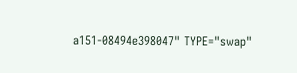a151-08494e398047" TYPE="swap"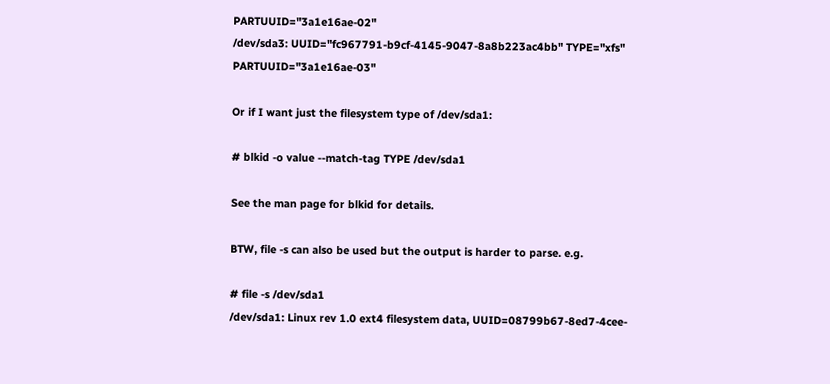PARTUUID="3a1e16ae-02"
/dev/sda3: UUID="fc967791-b9cf-4145-9047-8a8b223ac4bb" TYPE="xfs" PARTUUID="3a1e16ae-03"

Or if I want just the filesystem type of /dev/sda1:

# blkid -o value --match-tag TYPE /dev/sda1

See the man page for blkid for details.

BTW, file -s can also be used but the output is harder to parse. e.g.

# file -s /dev/sda1
/dev/sda1: Linux rev 1.0 ext4 filesystem data, UUID=08799b67-8ed7-4cee-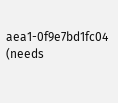aea1-0f9e7bd1fc04 (needs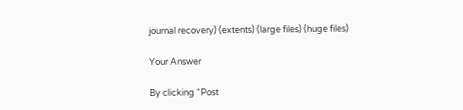journal recovery) (extents) (large files) (huge files)

Your Answer

By clicking “Post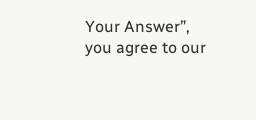Your Answer”, you agree to our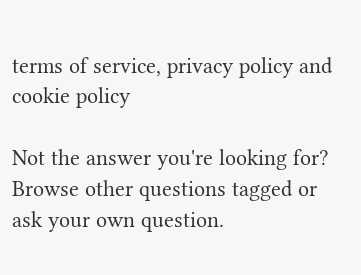terms of service, privacy policy and cookie policy

Not the answer you're looking for? Browse other questions tagged or ask your own question.